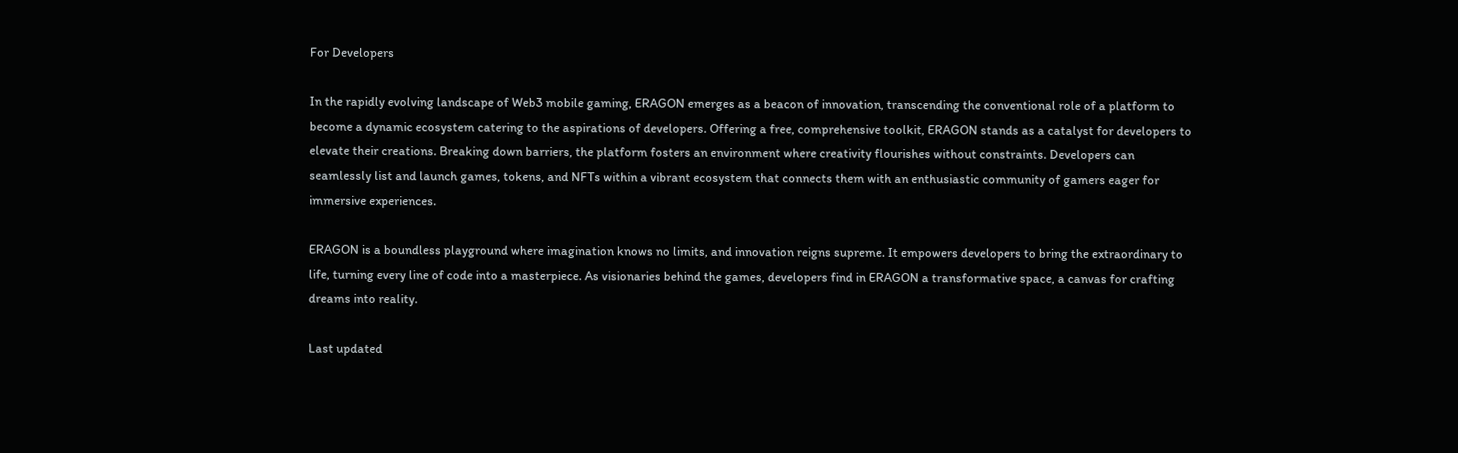For Developers

In the rapidly evolving landscape of Web3 mobile gaming, ERAGON emerges as a beacon of innovation, transcending the conventional role of a platform to become a dynamic ecosystem catering to the aspirations of developers. Offering a free, comprehensive toolkit, ERAGON stands as a catalyst for developers to elevate their creations. Breaking down barriers, the platform fosters an environment where creativity flourishes without constraints. Developers can seamlessly list and launch games, tokens, and NFTs within a vibrant ecosystem that connects them with an enthusiastic community of gamers eager for immersive experiences.

ERAGON is a boundless playground where imagination knows no limits, and innovation reigns supreme. It empowers developers to bring the extraordinary to life, turning every line of code into a masterpiece. As visionaries behind the games, developers find in ERAGON a transformative space, a canvas for crafting dreams into reality.

Last updated